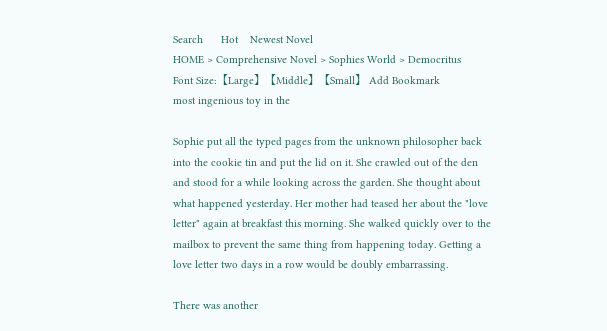Search      Hot    Newest Novel
HOME > Comprehensive Novel > Sophies World > Democritus
Font Size:【Large】【Middle】【Small】 Add Bookmark
most ingenious toy in the

Sophie put all the typed pages from the unknown philosopher back into the cookie tin and put the lid on it. She crawled out of the den and stood for a while looking across the garden. She thought about what happened yesterday. Her mother had teased her about the "love letter" again at breakfast this morning. She walked quickly over to the mailbox to prevent the same thing from happening today. Getting a love letter two days in a row would be doubly embarrassing.

There was another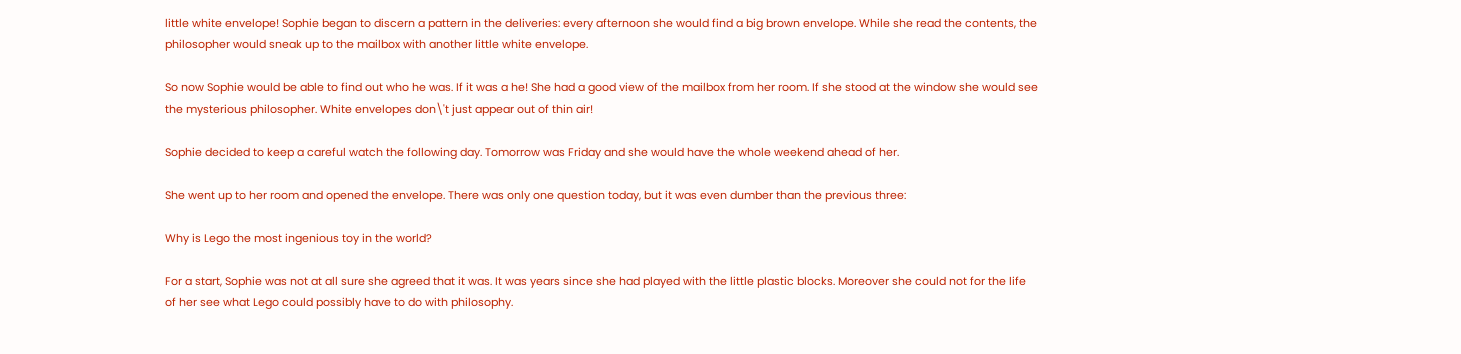little white envelope! Sophie began to discern a pattern in the deliveries: every afternoon she would find a big brown envelope. While she read the contents, the philosopher would sneak up to the mailbox with another little white envelope.

So now Sophie would be able to find out who he was. If it was a he! She had a good view of the mailbox from her room. If she stood at the window she would see the mysterious philosopher. White envelopes don\'t just appear out of thin air!

Sophie decided to keep a careful watch the following day. Tomorrow was Friday and she would have the whole weekend ahead of her.

She went up to her room and opened the envelope. There was only one question today, but it was even dumber than the previous three:

Why is Lego the most ingenious toy in the world?

For a start, Sophie was not at all sure she agreed that it was. It was years since she had played with the little plastic blocks. Moreover she could not for the life of her see what Lego could possibly have to do with philosophy.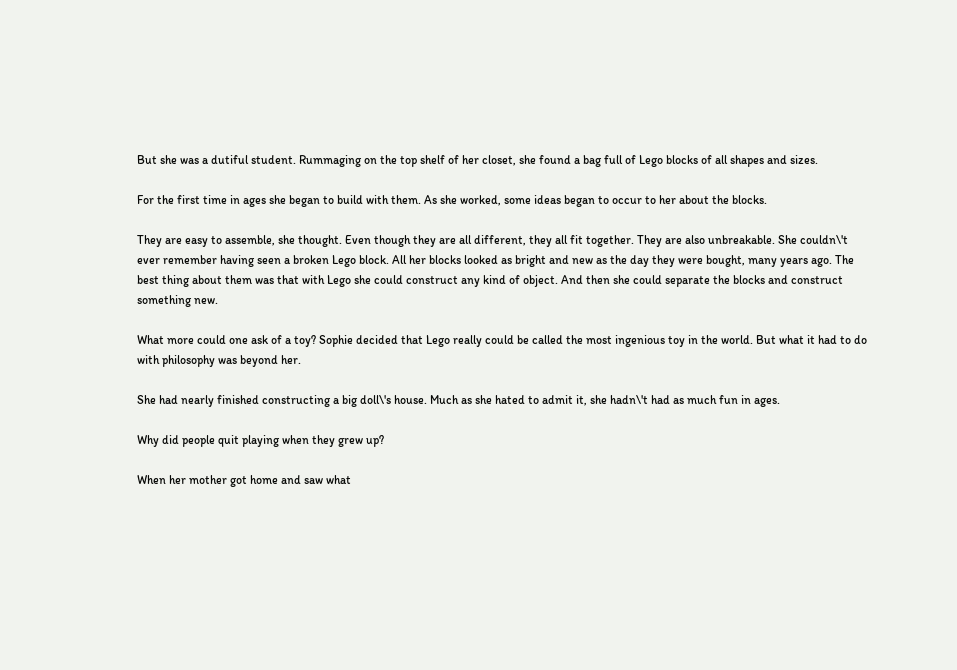But she was a dutiful student. Rummaging on the top shelf of her closet, she found a bag full of Lego blocks of all shapes and sizes.

For the first time in ages she began to build with them. As she worked, some ideas began to occur to her about the blocks.

They are easy to assemble, she thought. Even though they are all different, they all fit together. They are also unbreakable. She couldn\'t ever remember having seen a broken Lego block. All her blocks looked as bright and new as the day they were bought, many years ago. The best thing about them was that with Lego she could construct any kind of object. And then she could separate the blocks and construct something new.

What more could one ask of a toy? Sophie decided that Lego really could be called the most ingenious toy in the world. But what it had to do with philosophy was beyond her.

She had nearly finished constructing a big doll\'s house. Much as she hated to admit it, she hadn\'t had as much fun in ages.

Why did people quit playing when they grew up?

When her mother got home and saw what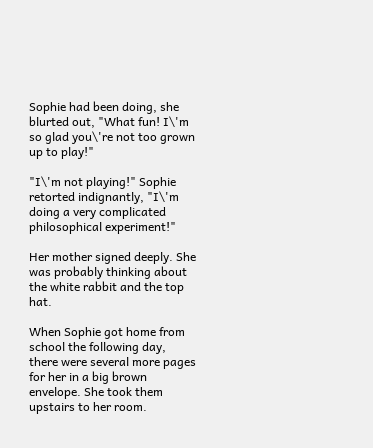Sophie had been doing, she blurted out, "What fun! I\'m so glad you\'re not too grown up to play!"

"I\'m not playing!" Sophie retorted indignantly, "I\'m doing a very complicated philosophical experiment!"

Her mother signed deeply. She was probably thinking about the white rabbit and the top hat.

When Sophie got home from school the following day, there were several more pages for her in a big brown envelope. She took them upstairs to her room.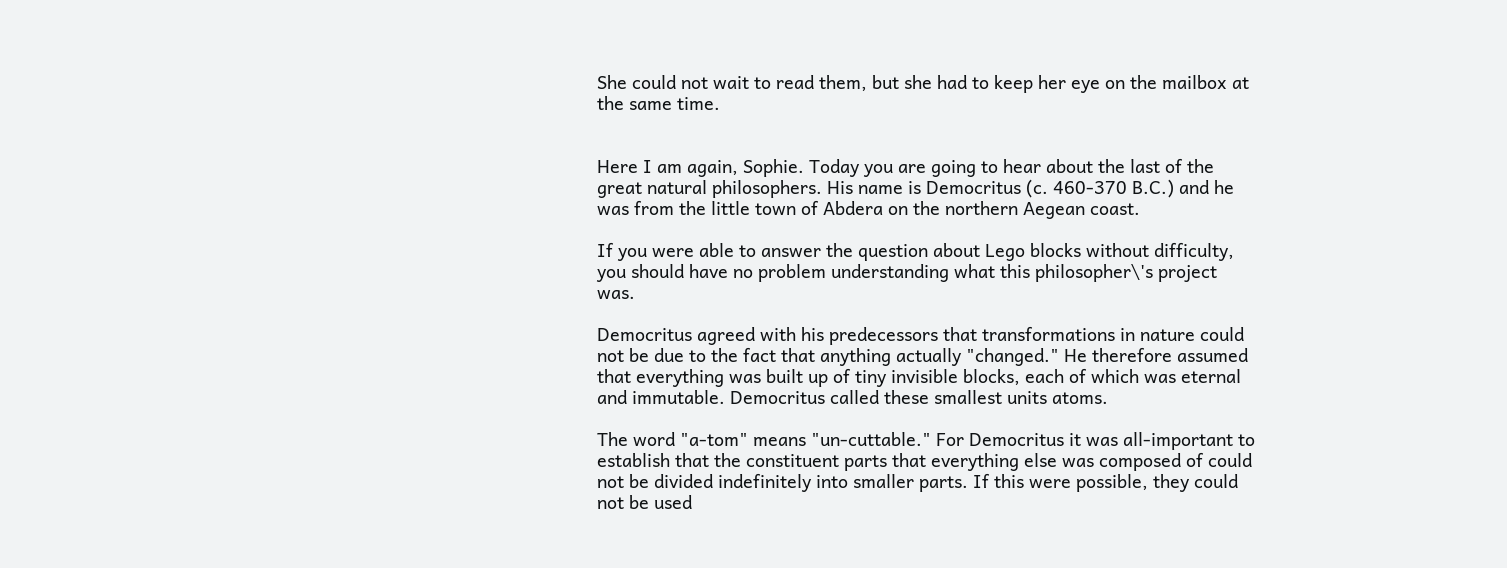She could not wait to read them, but she had to keep her eye on the mailbox at the same time.


Here I am again, Sophie. Today you are going to hear about the last of the great natural philosophers. His name is Democritus (c. 460-370 B.C.) and he was from the little town of Abdera on the northern Aegean coast.

If you were able to answer the question about Lego blocks without difficulty, you should have no problem understanding what this philosopher\'s project was.

Democritus agreed with his predecessors that transformations in nature could not be due to the fact that anything actually "changed." He therefore assumed that everything was built up of tiny invisible blocks, each of which was eternal and immutable. Democritus called these smallest units atoms.

The word "a-tom" means "un-cuttable." For Democritus it was all-important to establish that the constituent parts that everything else was composed of could not be divided indefinitely into smaller parts. If this were possible, they could not be used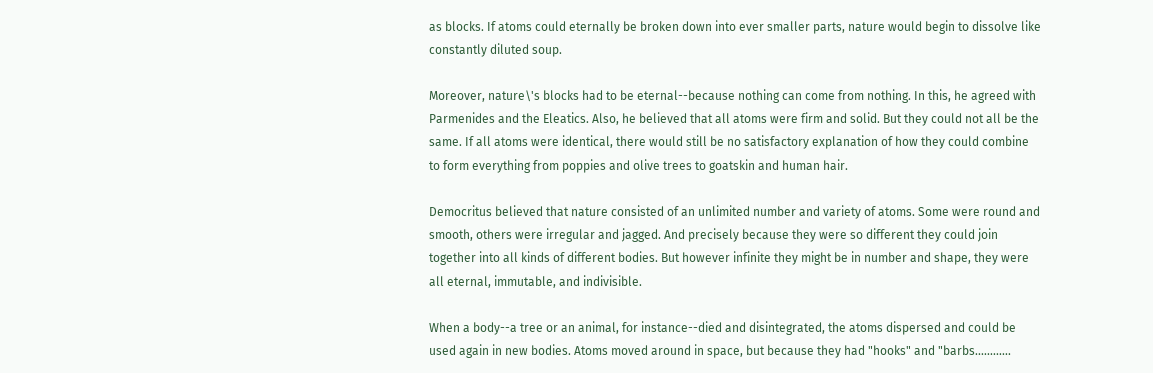as blocks. If atoms could eternally be broken down into ever smaller parts, nature would begin to dissolve like constantly diluted soup.

Moreover, nature\'s blocks had to be eternal--because nothing can come from nothing. In this, he agreed with Parmenides and the Eleatics. Also, he believed that all atoms were firm and solid. But they could not all be the same. If all atoms were identical, there would still be no satisfactory explanation of how they could combine to form everything from poppies and olive trees to goatskin and human hair.

Democritus believed that nature consisted of an unlimited number and variety of atoms. Some were round and smooth, others were irregular and jagged. And precisely because they were so different they could join together into all kinds of different bodies. But however infinite they might be in number and shape, they were all eternal, immutable, and indivisible.

When a body--a tree or an animal, for instance--died and disintegrated, the atoms dispersed and could be used again in new bodies. Atoms moved around in space, but because they had "hooks" and "barbs............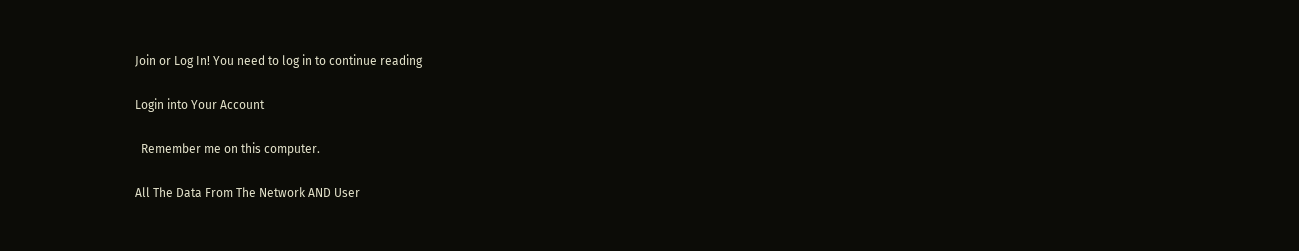Join or Log In! You need to log in to continue reading

Login into Your Account

  Remember me on this computer.

All The Data From The Network AND User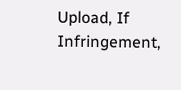Upload, If Infringement,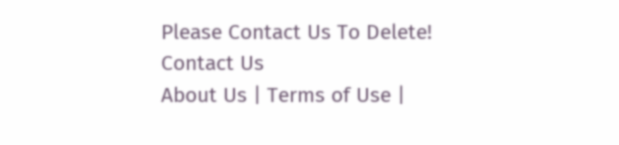Please Contact Us To Delete! Contact Us
About Us | Terms of Use |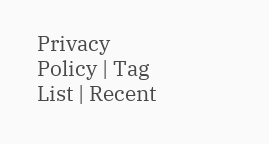Privacy Policy | Tag List | Recent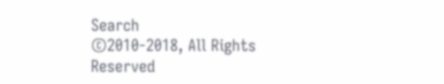Search
©2010-2018, All Rights Reserved